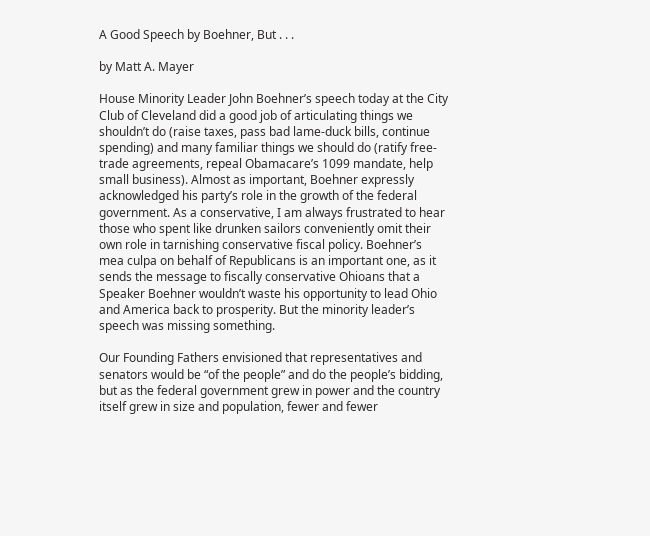A Good Speech by Boehner, But . . .

by Matt A. Mayer

House Minority Leader John Boehner’s speech today at the City Club of Cleveland did a good job of articulating things we shouldn’t do (raise taxes, pass bad lame-duck bills, continue spending) and many familiar things we should do (ratify free-trade agreements, repeal Obamacare’s 1099 mandate, help small business). Almost as important, Boehner expressly acknowledged his party’s role in the growth of the federal government. As a conservative, I am always frustrated to hear those who spent like drunken sailors conveniently omit their own role in tarnishing conservative fiscal policy. Boehner’s mea culpa on behalf of Republicans is an important one, as it sends the message to fiscally conservative Ohioans that a Speaker Boehner wouldn’t waste his opportunity to lead Ohio and America back to prosperity. But the minority leader’s speech was missing something.

Our Founding Fathers envisioned that representatives and senators would be “of the people” and do the people’s bidding, but as the federal government grew in power and the country itself grew in size and population, fewer and fewer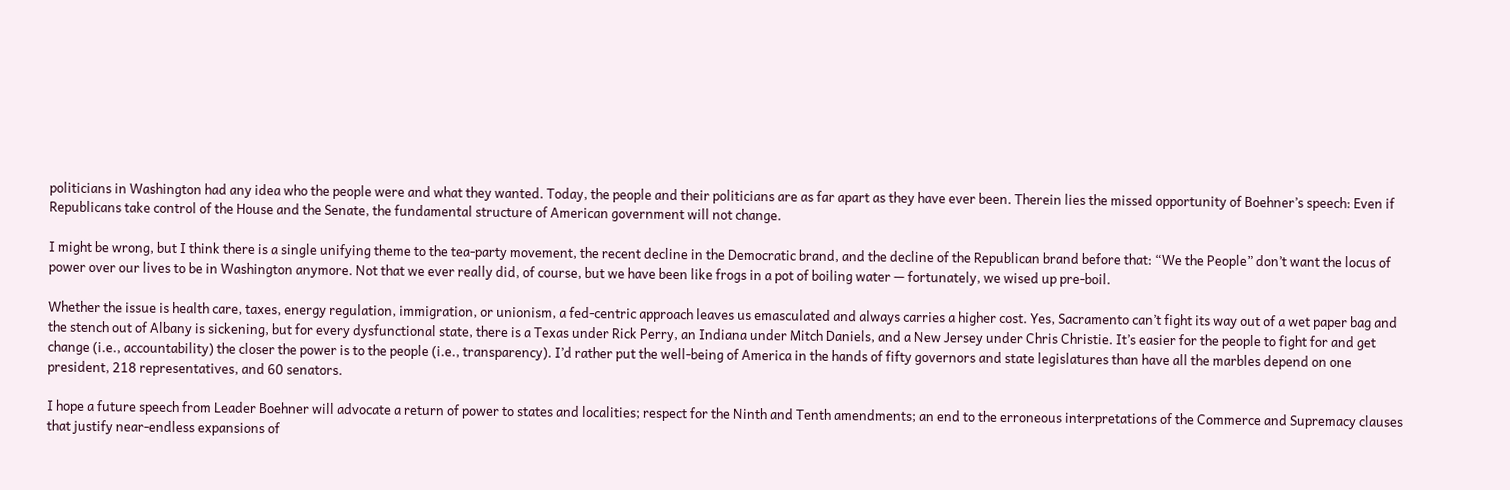politicians in Washington had any idea who the people were and what they wanted. Today, the people and their politicians are as far apart as they have ever been. Therein lies the missed opportunity of Boehner’s speech: Even if Republicans take control of the House and the Senate, the fundamental structure of American government will not change.

I might be wrong, but I think there is a single unifying theme to the tea-party movement, the recent decline in the Democratic brand, and the decline of the Republican brand before that: “We the People” don’t want the locus of power over our lives to be in Washington anymore. Not that we ever really did, of course, but we have been like frogs in a pot of boiling water — fortunately, we wised up pre-boil.

Whether the issue is health care, taxes, energy regulation, immigration, or unionism, a fed-centric approach leaves us emasculated and always carries a higher cost. Yes, Sacramento can’t fight its way out of a wet paper bag and the stench out of Albany is sickening, but for every dysfunctional state, there is a Texas under Rick Perry, an Indiana under Mitch Daniels, and a New Jersey under Chris Christie. It’s easier for the people to fight for and get change (i.e., accountability) the closer the power is to the people (i.e., transparency). I’d rather put the well-being of America in the hands of fifty governors and state legislatures than have all the marbles depend on one president, 218 representatives, and 60 senators.

I hope a future speech from Leader Boehner will advocate a return of power to states and localities; respect for the Ninth and Tenth amendments; an end to the erroneous interpretations of the Commerce and Supremacy clauses that justify near-endless expansions of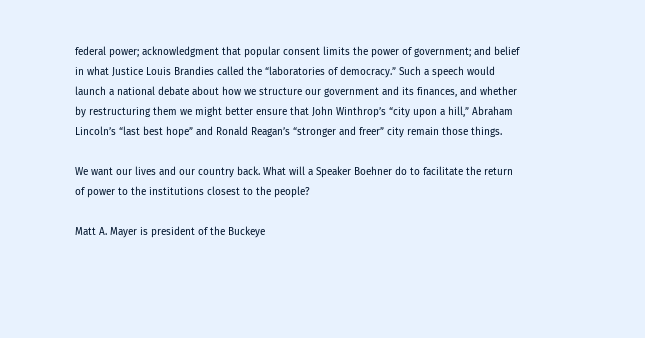federal power; acknowledgment that popular consent limits the power of government; and belief in what Justice Louis Brandies called the “laboratories of democracy.” Such a speech would launch a national debate about how we structure our government and its finances, and whether by restructuring them we might better ensure that John Winthrop’s “city upon a hill,” Abraham Lincoln’s “last best hope” and Ronald Reagan’s “stronger and freer” city remain those things.

We want our lives and our country back. What will a Speaker Boehner do to facilitate the return of power to the institutions closest to the people?

Matt A. Mayer is president of the Buckeye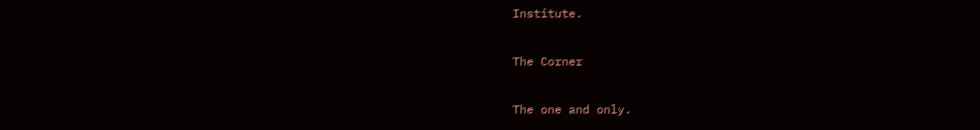Institute.

The Corner

The one and only.